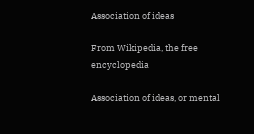Association of ideas

From Wikipedia, the free encyclopedia

Association of ideas, or mental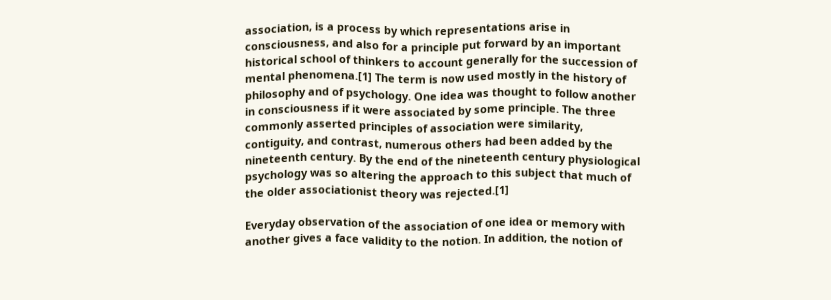association, is a process by which representations arise in consciousness, and also for a principle put forward by an important historical school of thinkers to account generally for the succession of mental phenomena.[1] The term is now used mostly in the history of philosophy and of psychology. One idea was thought to follow another in consciousness if it were associated by some principle. The three commonly asserted principles of association were similarity, contiguity, and contrast, numerous others had been added by the nineteenth century. By the end of the nineteenth century physiological psychology was so altering the approach to this subject that much of the older associationist theory was rejected.[1]

Everyday observation of the association of one idea or memory with another gives a face validity to the notion. In addition, the notion of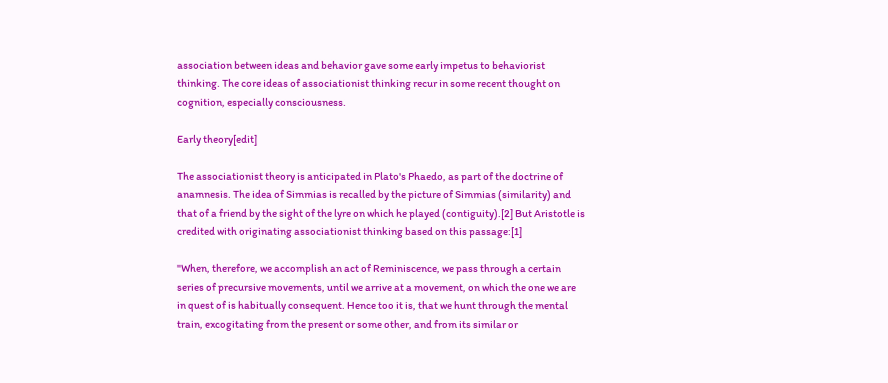association between ideas and behavior gave some early impetus to behaviorist thinking. The core ideas of associationist thinking recur in some recent thought on cognition, especially consciousness.

Early theory[edit]

The associationist theory is anticipated in Plato's Phaedo, as part of the doctrine of anamnesis. The idea of Simmias is recalled by the picture of Simmias (similarity) and that of a friend by the sight of the lyre on which he played (contiguity).[2] But Aristotle is credited with originating associationist thinking based on this passage:[1]

"When, therefore, we accomplish an act of Reminiscence, we pass through a certain series of precursive movements, until we arrive at a movement, on which the one we are in quest of is habitually consequent. Hence too it is, that we hunt through the mental train, excogitating from the present or some other, and from its similar or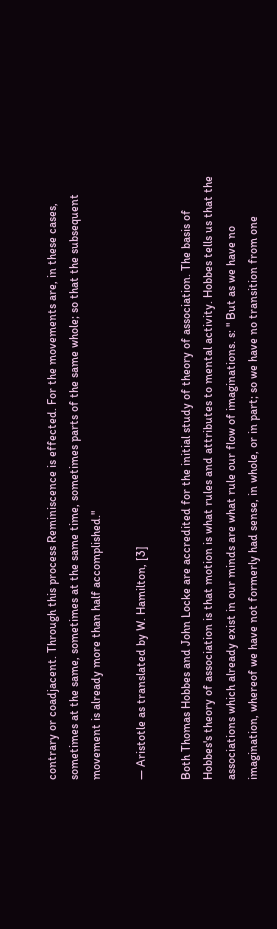contrary or coadjacent. Through this process Reminiscence is effected. For the movements are, in these cases, sometimes at the same, sometimes at the same time, sometimes parts of the same whole; so that the subsequent movement is already more than half accomplished."

— Aristotle as translated by W. Hamilton, [3]

Both Thomas Hobbes and John Locke are accredited for the initial study of theory of association. The basis of Hobbes's theory of association is that motion is what rules and attributes to mental activity. Hobbes tells us that the associations which already exist in our minds are what rule our flow of imaginations. s: " But as we have no imagination, whereof we have not formerly had sense, in whole, or in part; so we have no transition from one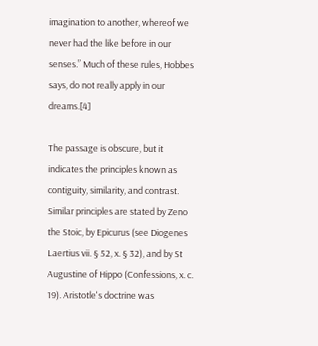imagination to another, whereof we never had the like before in our senses.” Much of these rules, Hobbes says, do not really apply in our dreams.[4]

The passage is obscure, but it indicates the principles known as contiguity, similarity, and contrast. Similar principles are stated by Zeno the Stoic, by Epicurus (see Diogenes Laertius vii. § 52, x. § 32), and by St Augustine of Hippo (Confessions, x. c. 19). Aristotle's doctrine was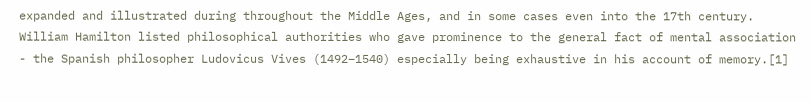expanded and illustrated during throughout the Middle Ages, and in some cases even into the 17th century. William Hamilton listed philosophical authorities who gave prominence to the general fact of mental association - the Spanish philosopher Ludovicus Vives (1492–1540) especially being exhaustive in his account of memory.[1]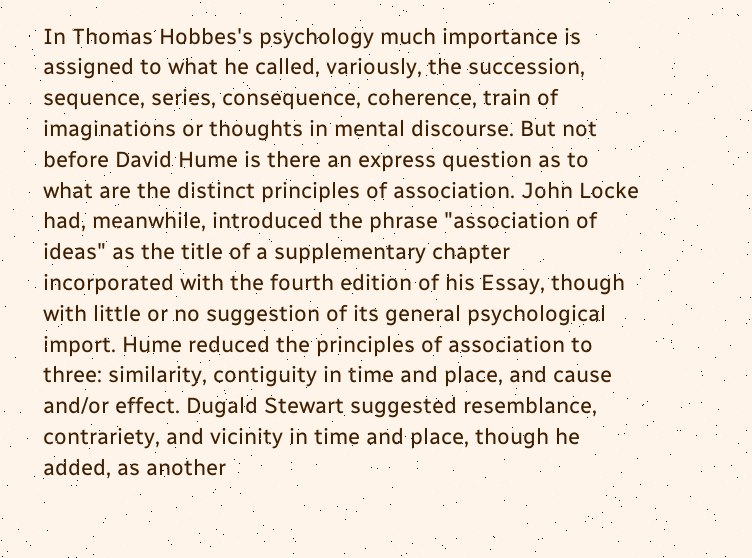In Thomas Hobbes's psychology much importance is assigned to what he called, variously, the succession, sequence, series, consequence, coherence, train of imaginations or thoughts in mental discourse. But not before David Hume is there an express question as to what are the distinct principles of association. John Locke had, meanwhile, introduced the phrase "association of ideas" as the title of a supplementary chapter incorporated with the fourth edition of his Essay, though with little or no suggestion of its general psychological import. Hume reduced the principles of association to three: similarity, contiguity in time and place, and cause and/or effect. Dugald Stewart suggested resemblance, contrariety, and vicinity in time and place, though he added, as another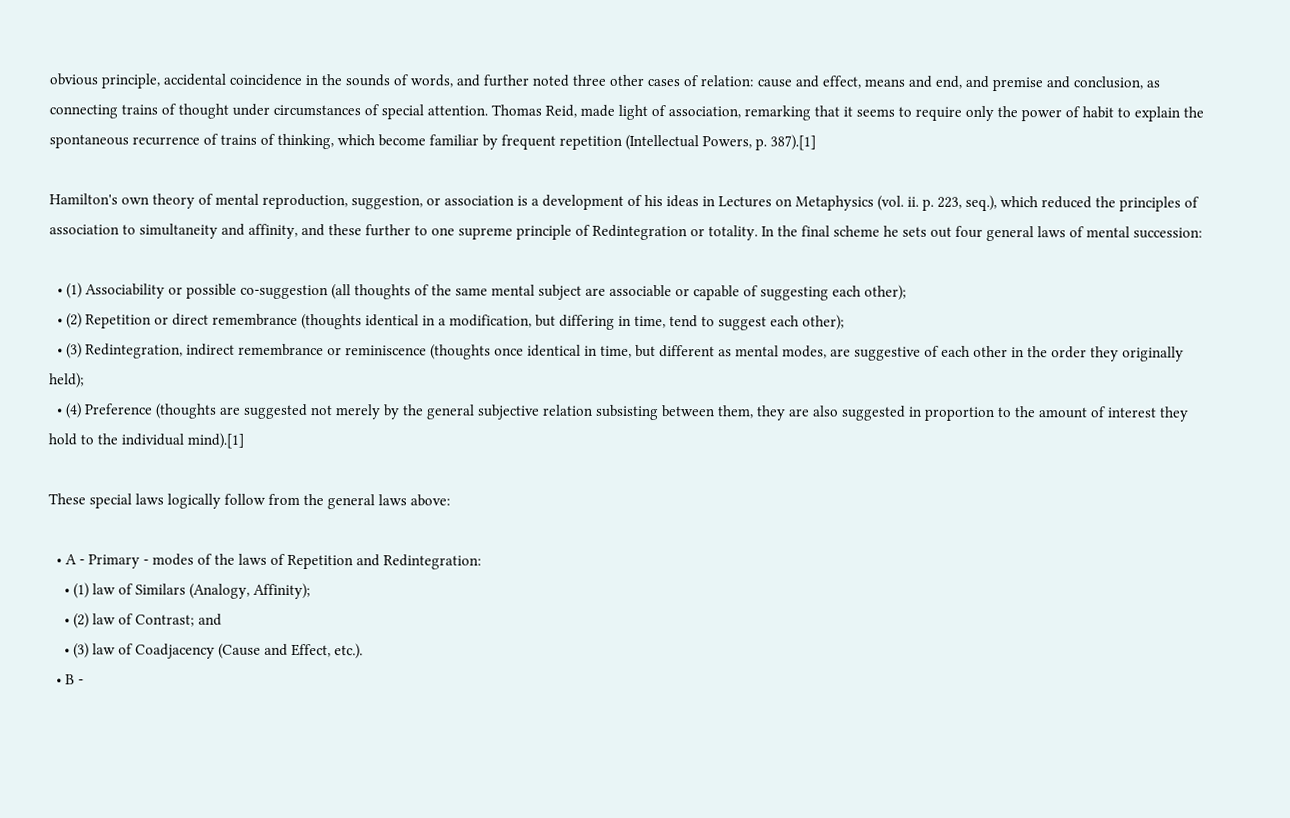obvious principle, accidental coincidence in the sounds of words, and further noted three other cases of relation: cause and effect, means and end, and premise and conclusion, as connecting trains of thought under circumstances of special attention. Thomas Reid, made light of association, remarking that it seems to require only the power of habit to explain the spontaneous recurrence of trains of thinking, which become familiar by frequent repetition (Intellectual Powers, p. 387).[1]

Hamilton's own theory of mental reproduction, suggestion, or association is a development of his ideas in Lectures on Metaphysics (vol. ii. p. 223, seq.), which reduced the principles of association to simultaneity and affinity, and these further to one supreme principle of Redintegration or totality. In the final scheme he sets out four general laws of mental succession:

  • (1) Associability or possible co-suggestion (all thoughts of the same mental subject are associable or capable of suggesting each other);
  • (2) Repetition or direct remembrance (thoughts identical in a modification, but differing in time, tend to suggest each other);
  • (3) Redintegration, indirect remembrance or reminiscence (thoughts once identical in time, but different as mental modes, are suggestive of each other in the order they originally held);
  • (4) Preference (thoughts are suggested not merely by the general subjective relation subsisting between them, they are also suggested in proportion to the amount of interest they hold to the individual mind).[1]

These special laws logically follow from the general laws above:

  • A - Primary - modes of the laws of Repetition and Redintegration:
    • (1) law of Similars (Analogy, Affinity);
    • (2) law of Contrast; and
    • (3) law of Coadjacency (Cause and Effect, etc.).
  • B -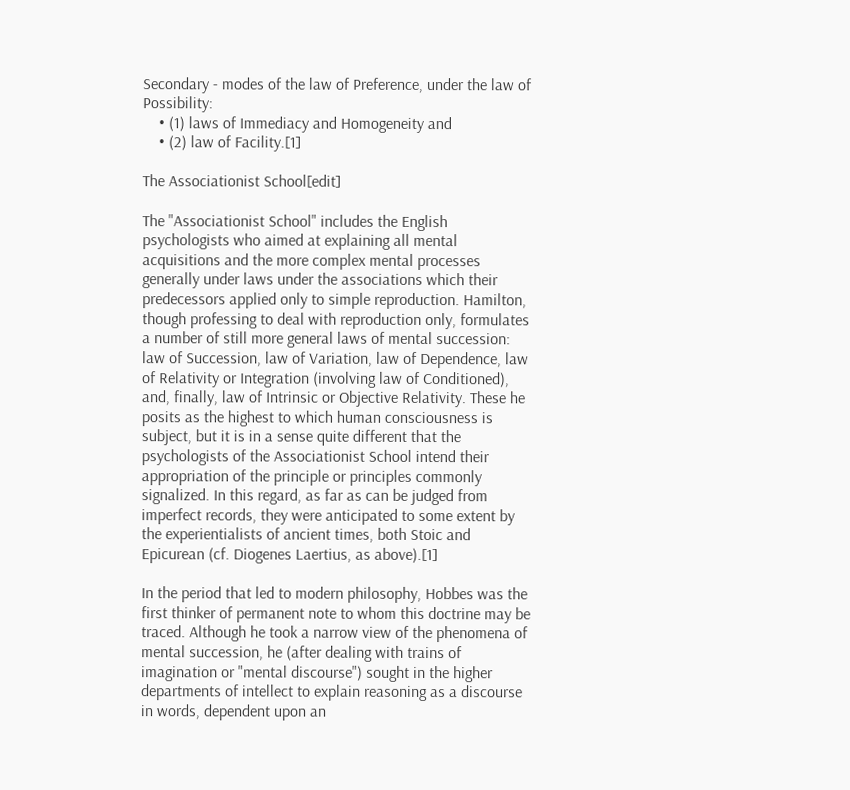Secondary - modes of the law of Preference, under the law of Possibility:
    • (1) laws of Immediacy and Homogeneity and
    • (2) law of Facility.[1]

The Associationist School[edit]

The "Associationist School" includes the English psychologists who aimed at explaining all mental acquisitions and the more complex mental processes generally under laws under the associations which their predecessors applied only to simple reproduction. Hamilton, though professing to deal with reproduction only, formulates a number of still more general laws of mental succession: law of Succession, law of Variation, law of Dependence, law of Relativity or Integration (involving law of Conditioned), and, finally, law of Intrinsic or Objective Relativity. These he posits as the highest to which human consciousness is subject, but it is in a sense quite different that the psychologists of the Associationist School intend their appropriation of the principle or principles commonly signalized. In this regard, as far as can be judged from imperfect records, they were anticipated to some extent by the experientialists of ancient times, both Stoic and Epicurean (cf. Diogenes Laertius, as above).[1]

In the period that led to modern philosophy, Hobbes was the first thinker of permanent note to whom this doctrine may be traced. Although he took a narrow view of the phenomena of mental succession, he (after dealing with trains of imagination or "mental discourse") sought in the higher departments of intellect to explain reasoning as a discourse in words, dependent upon an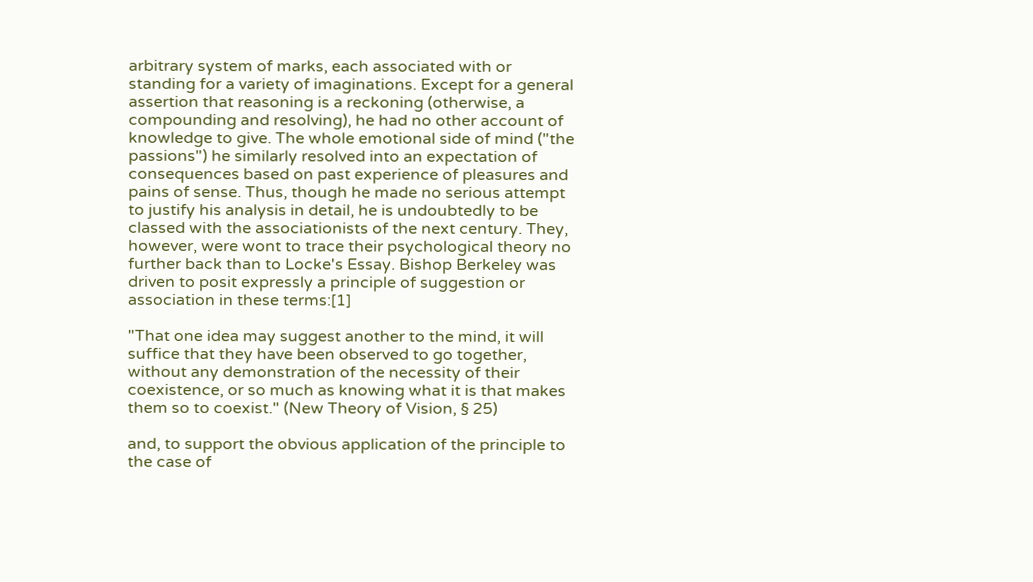arbitrary system of marks, each associated with or standing for a variety of imaginations. Except for a general assertion that reasoning is a reckoning (otherwise, a compounding and resolving), he had no other account of knowledge to give. The whole emotional side of mind ("the passions") he similarly resolved into an expectation of consequences based on past experience of pleasures and pains of sense. Thus, though he made no serious attempt to justify his analysis in detail, he is undoubtedly to be classed with the associationists of the next century. They, however, were wont to trace their psychological theory no further back than to Locke's Essay. Bishop Berkeley was driven to posit expressly a principle of suggestion or association in these terms:[1]

"That one idea may suggest another to the mind, it will suffice that they have been observed to go together, without any demonstration of the necessity of their coexistence, or so much as knowing what it is that makes them so to coexist." (New Theory of Vision, § 25)

and, to support the obvious application of the principle to the case of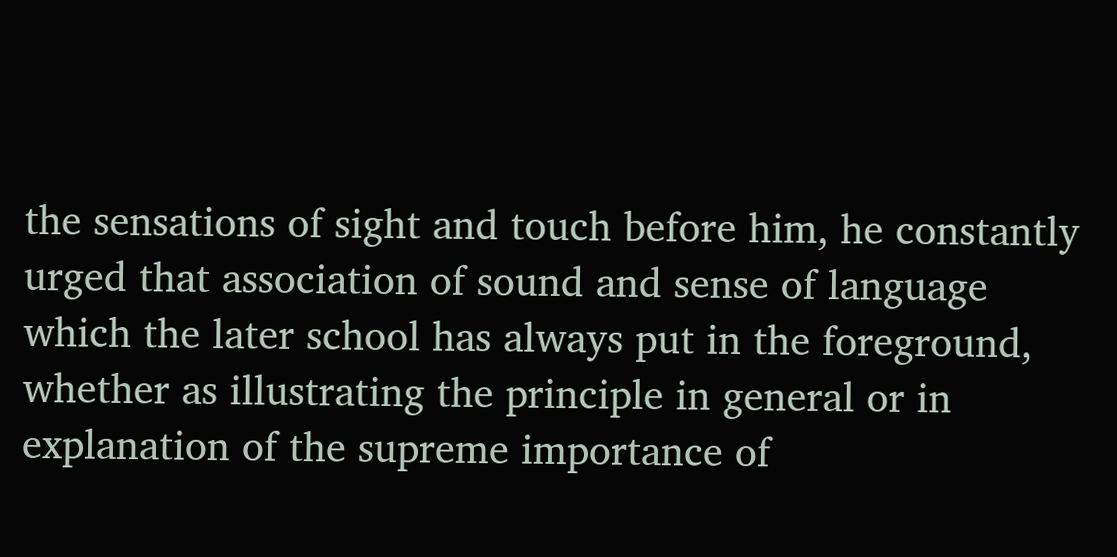the sensations of sight and touch before him, he constantly urged that association of sound and sense of language which the later school has always put in the foreground, whether as illustrating the principle in general or in explanation of the supreme importance of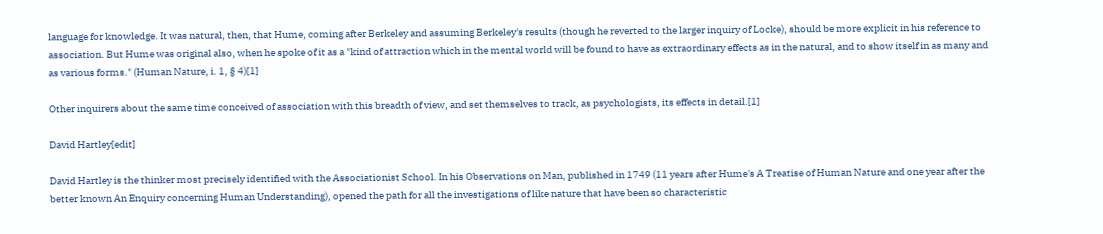language for knowledge. It was natural, then, that Hume, coming after Berkeley and assuming Berkeley's results (though he reverted to the larger inquiry of Locke), should be more explicit in his reference to association. But Hume was original also, when he spoke of it as a "kind of attraction which in the mental world will be found to have as extraordinary effects as in the natural, and to show itself in as many and as various forms." (Human Nature, i. 1, § 4)[1]

Other inquirers about the same time conceived of association with this breadth of view, and set themselves to track, as psychologists, its effects in detail.[1]

David Hartley[edit]

David Hartley is the thinker most precisely identified with the Associationist School. In his Observations on Man, published in 1749 (11 years after Hume's A Treatise of Human Nature and one year after the better known An Enquiry concerning Human Understanding), opened the path for all the investigations of like nature that have been so characteristic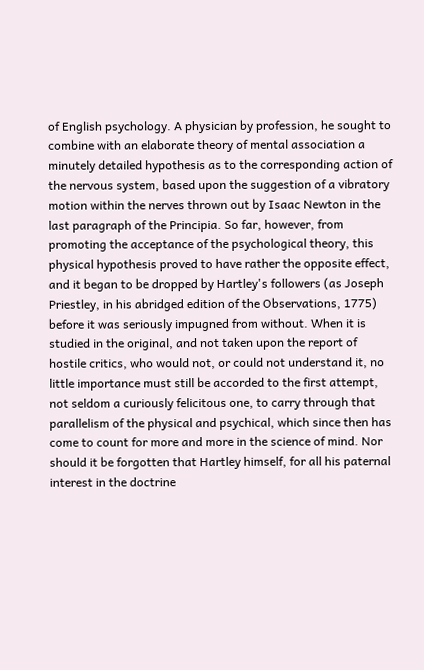of English psychology. A physician by profession, he sought to combine with an elaborate theory of mental association a minutely detailed hypothesis as to the corresponding action of the nervous system, based upon the suggestion of a vibratory motion within the nerves thrown out by Isaac Newton in the last paragraph of the Principia. So far, however, from promoting the acceptance of the psychological theory, this physical hypothesis proved to have rather the opposite effect, and it began to be dropped by Hartley's followers (as Joseph Priestley, in his abridged edition of the Observations, 1775) before it was seriously impugned from without. When it is studied in the original, and not taken upon the report of hostile critics, who would not, or could not understand it, no little importance must still be accorded to the first attempt, not seldom a curiously felicitous one, to carry through that parallelism of the physical and psychical, which since then has come to count for more and more in the science of mind. Nor should it be forgotten that Hartley himself, for all his paternal interest in the doctrine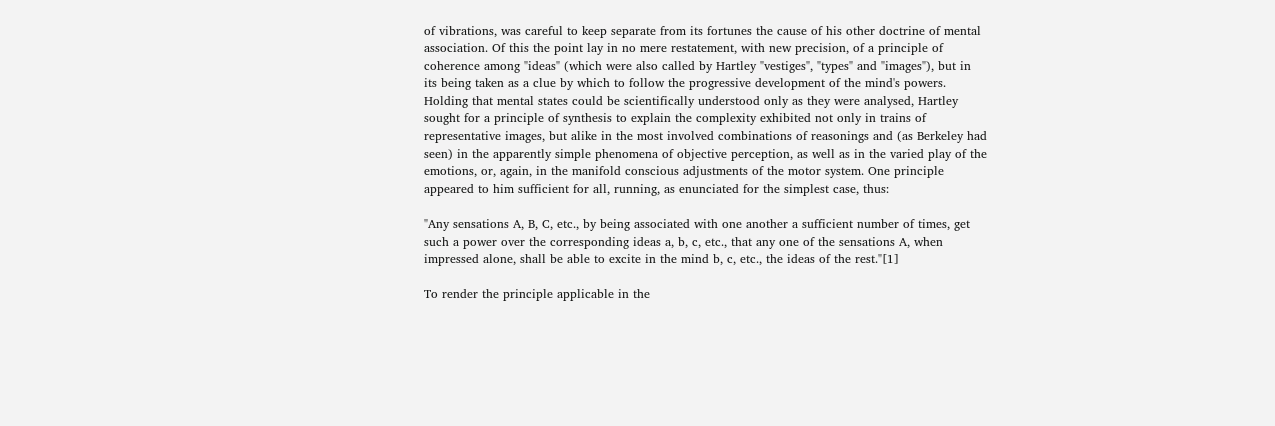of vibrations, was careful to keep separate from its fortunes the cause of his other doctrine of mental association. Of this the point lay in no mere restatement, with new precision, of a principle of coherence among "ideas" (which were also called by Hartley "vestiges", "types" and "images"), but in its being taken as a clue by which to follow the progressive development of the mind's powers. Holding that mental states could be scientifically understood only as they were analysed, Hartley sought for a principle of synthesis to explain the complexity exhibited not only in trains of representative images, but alike in the most involved combinations of reasonings and (as Berkeley had seen) in the apparently simple phenomena of objective perception, as well as in the varied play of the emotions, or, again, in the manifold conscious adjustments of the motor system. One principle appeared to him sufficient for all, running, as enunciated for the simplest case, thus:

"Any sensations A, B, C, etc., by being associated with one another a sufficient number of times, get such a power over the corresponding ideas a, b, c, etc., that any one of the sensations A, when impressed alone, shall be able to excite in the mind b, c, etc., the ideas of the rest."[1]

To render the principle applicable in the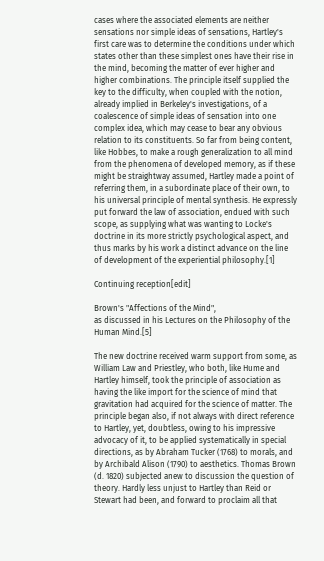cases where the associated elements are neither sensations nor simple ideas of sensations, Hartley's first care was to determine the conditions under which states other than these simplest ones have their rise in the mind, becoming the matter of ever higher and higher combinations. The principle itself supplied the key to the difficulty, when coupled with the notion, already implied in Berkeley's investigations, of a coalescence of simple ideas of sensation into one complex idea, which may cease to bear any obvious relation to its constituents. So far from being content, like Hobbes, to make a rough generalization to all mind from the phenomena of developed memory, as if these might be straightway assumed, Hartley made a point of referring them, in a subordinate place of their own, to his universal principle of mental synthesis. He expressly put forward the law of association, endued with such scope, as supplying what was wanting to Locke's doctrine in its more strictly psychological aspect, and thus marks by his work a distinct advance on the line of development of the experiential philosophy.[1]

Continuing reception[edit]

Brown's "Affections of the Mind",
as discussed in his Lectures on the Philosophy of the Human Mind.[5]

The new doctrine received warm support from some, as William Law and Priestley, who both, like Hume and Hartley himself, took the principle of association as having the like import for the science of mind that gravitation had acquired for the science of matter. The principle began also, if not always with direct reference to Hartley, yet, doubtless, owing to his impressive advocacy of it, to be applied systematically in special directions, as by Abraham Tucker (1768) to morals, and by Archibald Alison (1790) to aesthetics. Thomas Brown (d. 1820) subjected anew to discussion the question of theory. Hardly less unjust to Hartley than Reid or Stewart had been, and forward to proclaim all that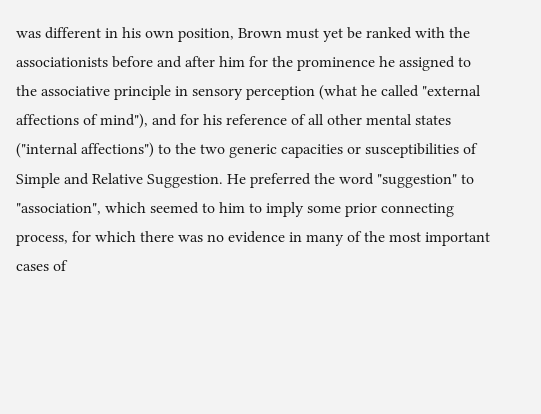was different in his own position, Brown must yet be ranked with the associationists before and after him for the prominence he assigned to the associative principle in sensory perception (what he called "external affections of mind"), and for his reference of all other mental states ("internal affections") to the two generic capacities or susceptibilities of Simple and Relative Suggestion. He preferred the word "suggestion" to "association", which seemed to him to imply some prior connecting process, for which there was no evidence in many of the most important cases of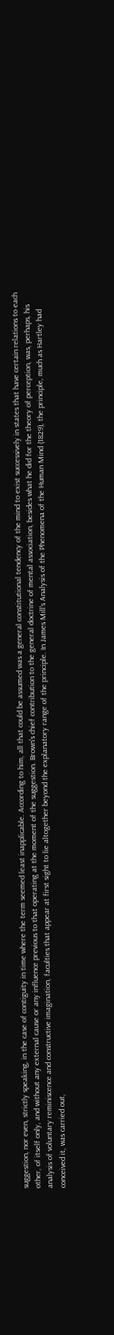suggestion, nor even, strictly speaking, in the case of contiguity in time where the term seemed least inapplicable. According to him, all that could be assumed was a general constitutional tendency of the mind to exist successively in states that have certain relations to each other, of itself only, and without any external cause or any influence previous to that operating at the moment of the suggestion. Brown's chief contribution to the general doctrine of mental association, besides what he did for the theory of perception, was, perhaps, his analysis of voluntary reminiscence and constructive imagination, faculties that appear at first sight to lie altogether beyond the explanatory range of the principle. In James Mill's Analysis of the Phenomena of the Human Mind (1829), the principle, much as Hartley had conceived it, was carried out,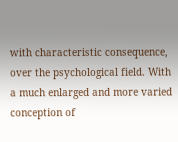with characteristic consequence, over the psychological field. With a much enlarged and more varied conception of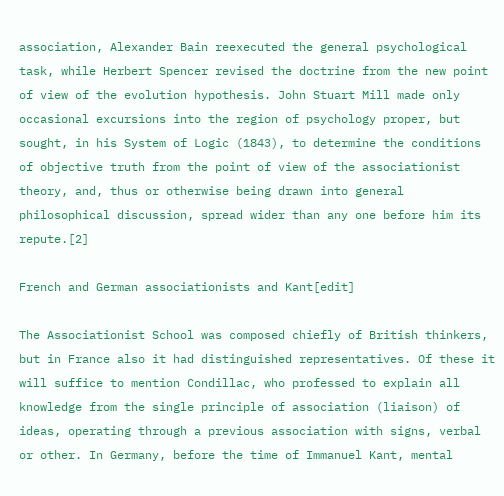association, Alexander Bain reexecuted the general psychological task, while Herbert Spencer revised the doctrine from the new point of view of the evolution hypothesis. John Stuart Mill made only occasional excursions into the region of psychology proper, but sought, in his System of Logic (1843), to determine the conditions of objective truth from the point of view of the associationist theory, and, thus or otherwise being drawn into general philosophical discussion, spread wider than any one before him its repute.[2]

French and German associationists and Kant[edit]

The Associationist School was composed chiefly of British thinkers, but in France also it had distinguished representatives. Of these it will suffice to mention Condillac, who professed to explain all knowledge from the single principle of association (liaison) of ideas, operating through a previous association with signs, verbal or other. In Germany, before the time of Immanuel Kant, mental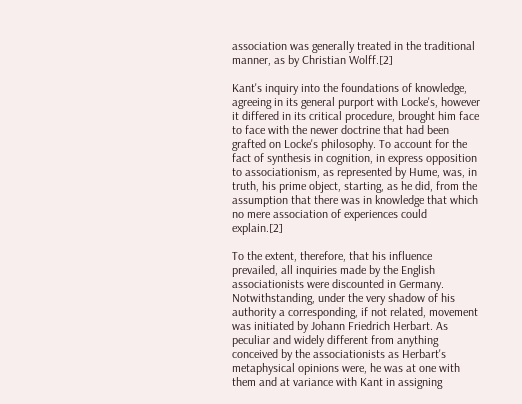association was generally treated in the traditional manner, as by Christian Wolff.[2]

Kant's inquiry into the foundations of knowledge, agreeing in its general purport with Locke's, however it differed in its critical procedure, brought him face to face with the newer doctrine that had been grafted on Locke's philosophy. To account for the fact of synthesis in cognition, in express opposition to associationism, as represented by Hume, was, in truth, his prime object, starting, as he did, from the assumption that there was in knowledge that which no mere association of experiences could explain.[2]

To the extent, therefore, that his influence prevailed, all inquiries made by the English associationists were discounted in Germany. Notwithstanding, under the very shadow of his authority a corresponding, if not related, movement was initiated by Johann Friedrich Herbart. As peculiar and widely different from anything conceived by the associationists as Herbart's metaphysical opinions were, he was at one with them and at variance with Kant in assigning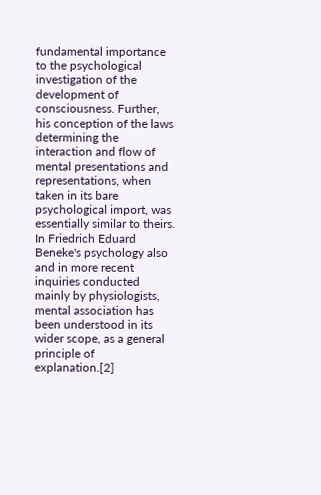fundamental importance to the psychological investigation of the development of consciousness. Further, his conception of the laws determining the interaction and flow of mental presentations and representations, when taken in its bare psychological import, was essentially similar to theirs. In Friedrich Eduard Beneke's psychology also and in more recent inquiries conducted mainly by physiologists, mental association has been understood in its wider scope, as a general principle of explanation.[2]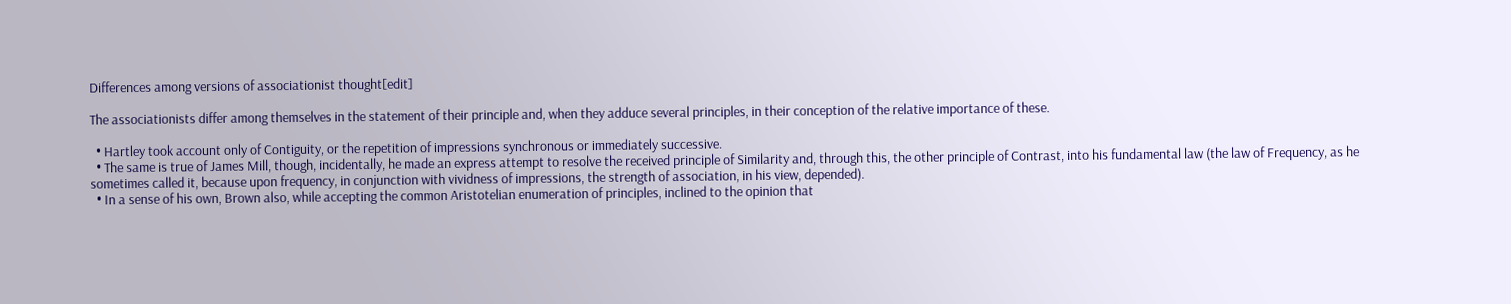Differences among versions of associationist thought[edit]

The associationists differ among themselves in the statement of their principle and, when they adduce several principles, in their conception of the relative importance of these.

  • Hartley took account only of Contiguity, or the repetition of impressions synchronous or immediately successive.
  • The same is true of James Mill, though, incidentally, he made an express attempt to resolve the received principle of Similarity and, through this, the other principle of Contrast, into his fundamental law (the law of Frequency, as he sometimes called it, because upon frequency, in conjunction with vividness of impressions, the strength of association, in his view, depended).
  • In a sense of his own, Brown also, while accepting the common Aristotelian enumeration of principles, inclined to the opinion that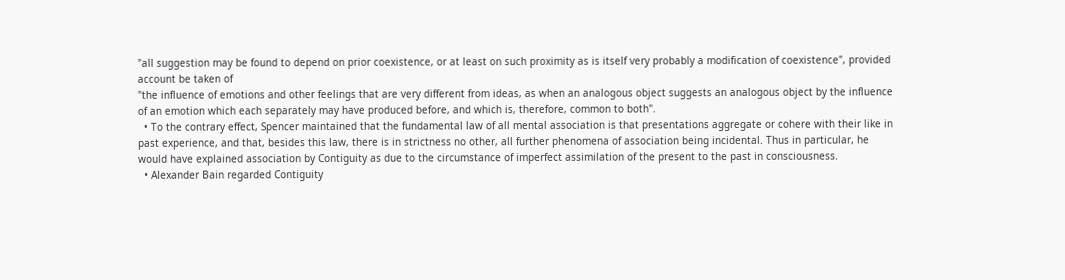"all suggestion may be found to depend on prior coexistence, or at least on such proximity as is itself very probably a modification of coexistence", provided account be taken of
"the influence of emotions and other feelings that are very different from ideas, as when an analogous object suggests an analogous object by the influence of an emotion which each separately may have produced before, and which is, therefore, common to both".
  • To the contrary effect, Spencer maintained that the fundamental law of all mental association is that presentations aggregate or cohere with their like in past experience, and that, besides this law, there is in strictness no other, all further phenomena of association being incidental. Thus in particular, he would have explained association by Contiguity as due to the circumstance of imperfect assimilation of the present to the past in consciousness.
  • Alexander Bain regarded Contiguity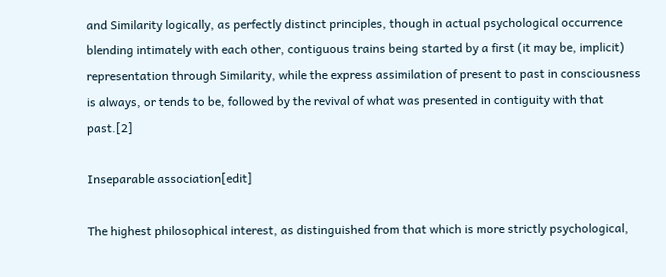and Similarity logically, as perfectly distinct principles, though in actual psychological occurrence blending intimately with each other, contiguous trains being started by a first (it may be, implicit) representation through Similarity, while the express assimilation of present to past in consciousness is always, or tends to be, followed by the revival of what was presented in contiguity with that past.[2]

Inseparable association[edit]

The highest philosophical interest, as distinguished from that which is more strictly psychological,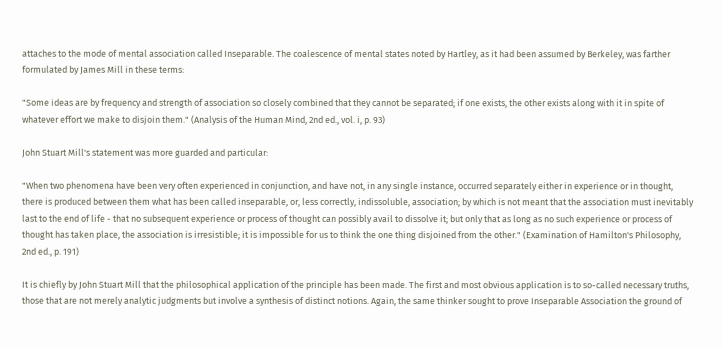attaches to the mode of mental association called Inseparable. The coalescence of mental states noted by Hartley, as it had been assumed by Berkeley, was farther formulated by James Mill in these terms:

"Some ideas are by frequency and strength of association so closely combined that they cannot be separated; if one exists, the other exists along with it in spite of whatever effort we make to disjoin them." (Analysis of the Human Mind, 2nd ed., vol. i, p. 93)

John Stuart Mill's statement was more guarded and particular:

"When two phenomena have been very often experienced in conjunction, and have not, in any single instance, occurred separately either in experience or in thought, there is produced between them what has been called inseparable, or, less correctly, indissoluble, association; by which is not meant that the association must inevitably last to the end of life - that no subsequent experience or process of thought can possibly avail to dissolve it; but only that as long as no such experience or process of thought has taken place, the association is irresistible; it is impossible for us to think the one thing disjoined from the other." (Examination of Hamilton's Philosophy, 2nd ed., p. 191)

It is chiefly by John Stuart Mill that the philosophical application of the principle has been made. The first and most obvious application is to so-called necessary truths, those that are not merely analytic judgments but involve a synthesis of distinct notions. Again, the same thinker sought to prove Inseparable Association the ground of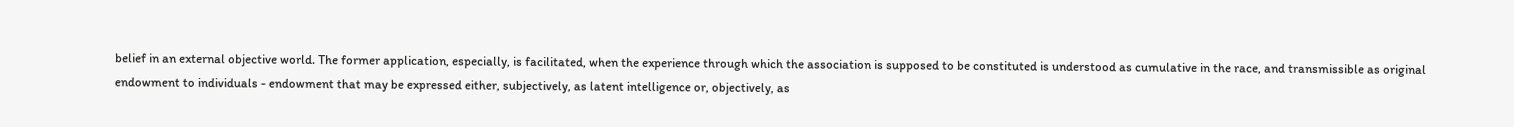belief in an external objective world. The former application, especially, is facilitated, when the experience through which the association is supposed to be constituted is understood as cumulative in the race, and transmissible as original endowment to individuals - endowment that may be expressed either, subjectively, as latent intelligence or, objectively, as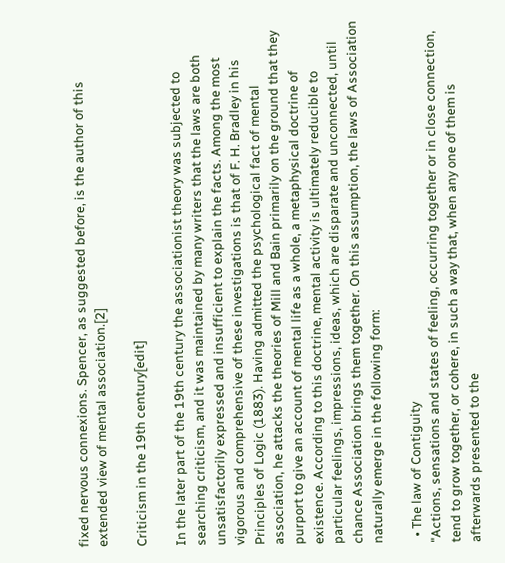fixed nervous connexions. Spencer, as suggested before, is the author of this extended view of mental association.[2]

Criticism in the 19th century[edit]

In the later part of the 19th century the associationist theory was subjected to searching criticism, and it was maintained by many writers that the laws are both unsatisfactorily expressed and insufficient to explain the facts. Among the most vigorous and comprehensive of these investigations is that of F. H. Bradley in his Principles of Logic (1883). Having admitted the psychological fact of mental association, he attacks the theories of Mill and Bain primarily on the ground that they purport to give an account of mental life as a whole, a metaphysical doctrine of existence. According to this doctrine, mental activity is ultimately reducible to particular feelings, impressions, ideas, which are disparate and unconnected, until chance Association brings them together. On this assumption, the laws of Association naturally emerge in the following form:

  • The law of Contiguity
"Actions, sensations and states of feeling, occurring together or in close connection, tend to grow together, or cohere, in such a way that, when any one of them is afterwards presented to the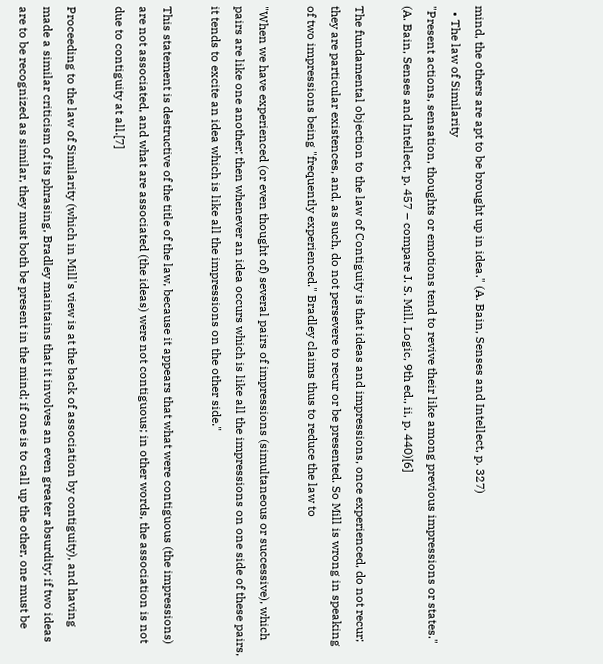mind, the others are apt to be brought up in idea." (A. Bain, Senses and Intellect, p. 327)
  • The law of Similarity
"Present actions, sensation, thoughts or emotions tend to revive their like among previous impressions or states." (A. Bain, Senses and Intellect, p. 457 – compare J. S. Mill, Logic, 9th ed., ii, p. 440)[6]

The fundamental objection to the law of Contiguity is that ideas and impressions, once experienced, do not recur; they are particular existences, and, as such, do not persevere to recur or be presented. So Mill is wrong in speaking of two impressions being "frequently experienced." Bradley claims thus to reduce the law to

"When we have experienced (or even thought of) several pairs of impressions (simultaneous or successive), which pairs are like one another; then whenever an idea occurs which is like all the impressions on one side of these pairs, it tends to excite an idea which is like all the impressions on the other side."

This statement is destructive of the title of the law, because it appears that what were contiguous (the impressions) are not associated, and what are associated (the ideas) were not contiguous; in other words, the association is not due to contiguity at all.[7]

Proceeding to the law of Similarity (which in Mill's view is at the back of association by contiguity), and having made a similar criticism of its phrasing, Bradley maintains that it involves an even greater absurdity; if two ideas are to be recognized as similar, they must both be present in the mind; if one is to call up the other, one must be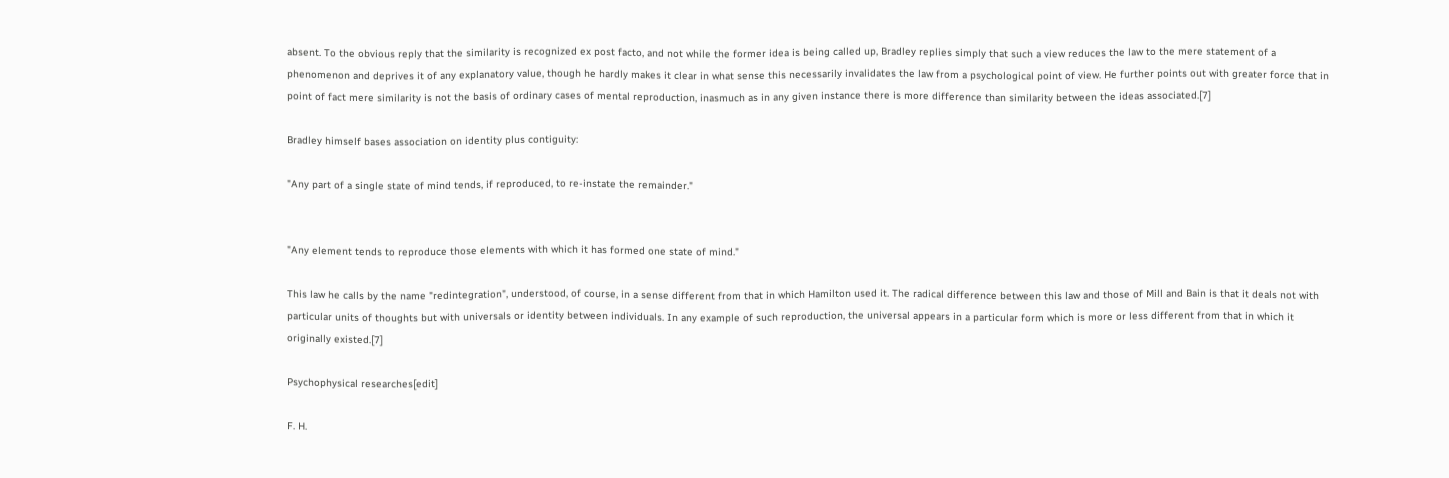absent. To the obvious reply that the similarity is recognized ex post facto, and not while the former idea is being called up, Bradley replies simply that such a view reduces the law to the mere statement of a phenomenon and deprives it of any explanatory value, though he hardly makes it clear in what sense this necessarily invalidates the law from a psychological point of view. He further points out with greater force that in point of fact mere similarity is not the basis of ordinary cases of mental reproduction, inasmuch as in any given instance there is more difference than similarity between the ideas associated.[7]

Bradley himself bases association on identity plus contiguity:

"Any part of a single state of mind tends, if reproduced, to re-instate the remainder."


"Any element tends to reproduce those elements with which it has formed one state of mind."

This law he calls by the name "redintegration", understood, of course, in a sense different from that in which Hamilton used it. The radical difference between this law and those of Mill and Bain is that it deals not with particular units of thoughts but with universals or identity between individuals. In any example of such reproduction, the universal appears in a particular form which is more or less different from that in which it originally existed.[7]

Psychophysical researches[edit]

F. H.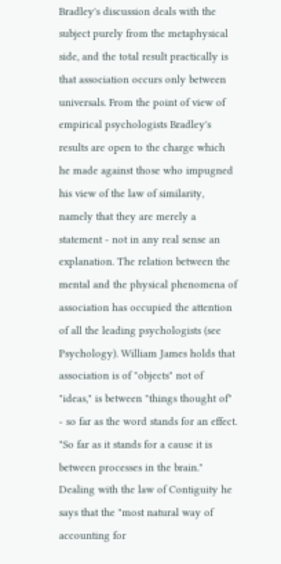Bradley's discussion deals with the subject purely from the metaphysical side, and the total result practically is that association occurs only between universals. From the point of view of empirical psychologists Bradley's results are open to the charge which he made against those who impugned his view of the law of similarity, namely that they are merely a statement - not in any real sense an explanation. The relation between the mental and the physical phenomena of association has occupied the attention of all the leading psychologists (see Psychology). William James holds that association is of "objects" not of "ideas," is between "things thought of" - so far as the word stands for an effect. "So far as it stands for a cause it is between processes in the brain." Dealing with the law of Contiguity he says that the "most natural way of accounting for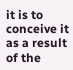it is to conceive it as a result of the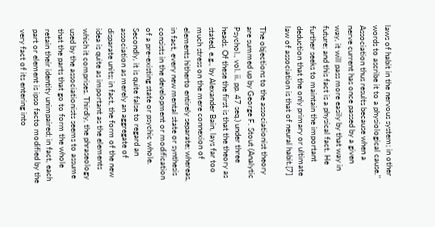laws of habit in the nervous system; in other words to ascribe it to a physiological cause." Association thus results because when a nerve current has once passed by a given way, it will pass more easily by that way in future; and this fact is a physical fact. He further seeks to maintain the important deduction that the only primary or ultimate law of association is that of neural habit.[7]

The objections to the associationist theory are summed up by George F. Stout (Analytic Psychol., vol. ii. pp. 47 seq.) under three heads. Of these the first is that the theory as stated, e.g., by Alexander Bain, lays far too much stress on the mere connexion of elements hitherto entirely separate; whereas, in fact, every new mental state or synthesis consists in the development or modification of a pre-existing state or psychic whole. Secondly, it is quite false to regard an association as merely an aggregate of disparate units; in fact, the form of the new idea is quite as important as the elements which it comprises. Thirdly, the phraseology used by the associationists seems to assume that the parts that go to form the whole retain their identity unimpaired; in fact, each part or element is ipso facto modified by the very fact of its entering into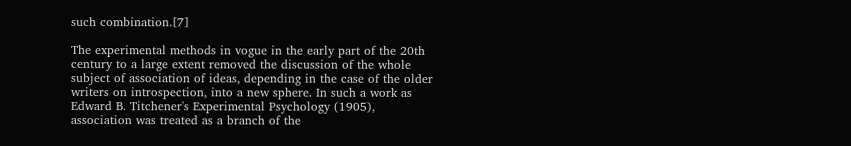such combination.[7]

The experimental methods in vogue in the early part of the 20th century to a large extent removed the discussion of the whole subject of association of ideas, depending in the case of the older writers on introspection, into a new sphere. In such a work as Edward B. Titchener's Experimental Psychology (1905), association was treated as a branch of the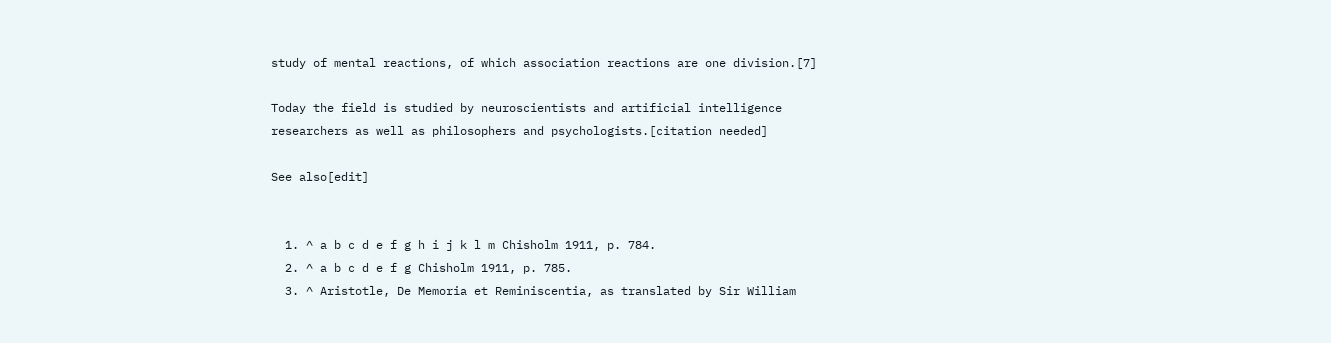study of mental reactions, of which association reactions are one division.[7]

Today the field is studied by neuroscientists and artificial intelligence researchers as well as philosophers and psychologists.[citation needed]

See also[edit]


  1. ^ a b c d e f g h i j k l m Chisholm 1911, p. 784.
  2. ^ a b c d e f g Chisholm 1911, p. 785.
  3. ^ Aristotle, De Memoria et Reminiscentia, as translated by Sir William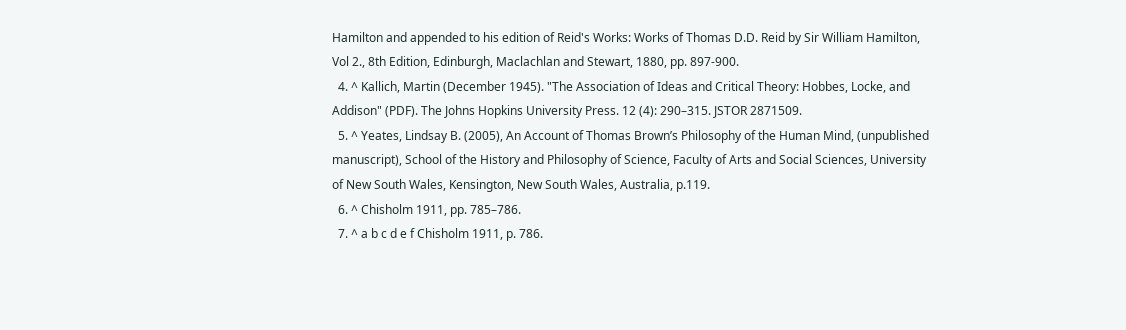Hamilton and appended to his edition of Reid's Works: Works of Thomas D.D. Reid by Sir William Hamilton, Vol 2., 8th Edition, Edinburgh, Maclachlan and Stewart, 1880, pp. 897-900.
  4. ^ Kallich, Martin (December 1945). "The Association of Ideas and Critical Theory: Hobbes, Locke, and Addison" (PDF). The Johns Hopkins University Press. 12 (4): 290–315. JSTOR 2871509.
  5. ^ Yeates, Lindsay B. (2005), An Account of Thomas Brown’s Philosophy of the Human Mind, (unpublished manuscript), School of the History and Philosophy of Science, Faculty of Arts and Social Sciences, University of New South Wales, Kensington, New South Wales, Australia, p.119.
  6. ^ Chisholm 1911, pp. 785–786.
  7. ^ a b c d e f Chisholm 1911, p. 786.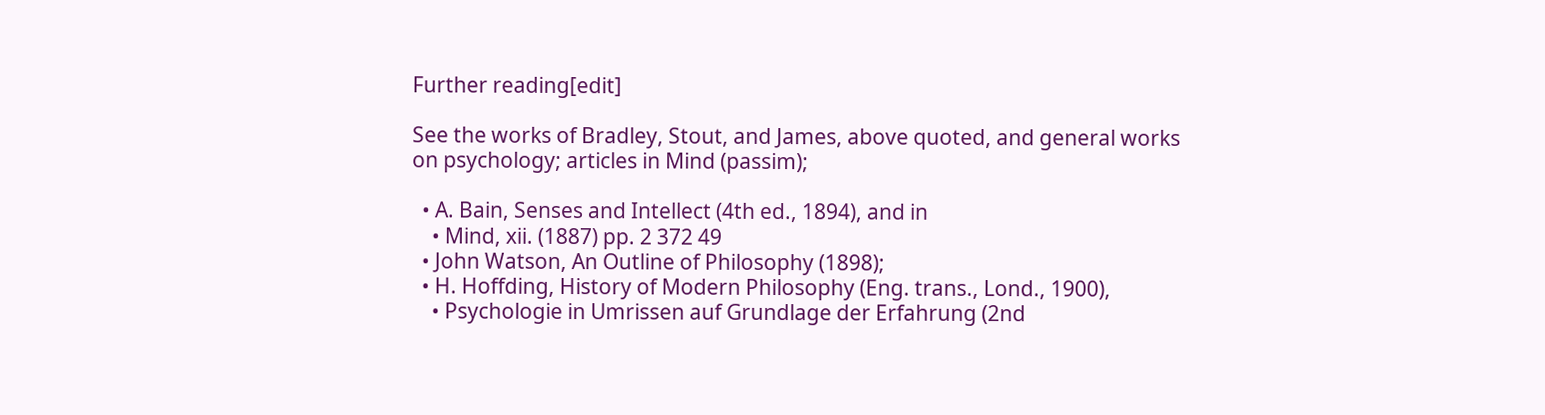Further reading[edit]

See the works of Bradley, Stout, and James, above quoted, and general works on psychology; articles in Mind (passim);

  • A. Bain, Senses and Intellect (4th ed., 1894), and in
    • Mind, xii. (1887) pp. 2 372 49
  • John Watson, An Outline of Philosophy (1898);
  • H. Hoffding, History of Modern Philosophy (Eng. trans., Lond., 1900),
    • Psychologie in Umrissen auf Grundlage der Erfahrung (2nd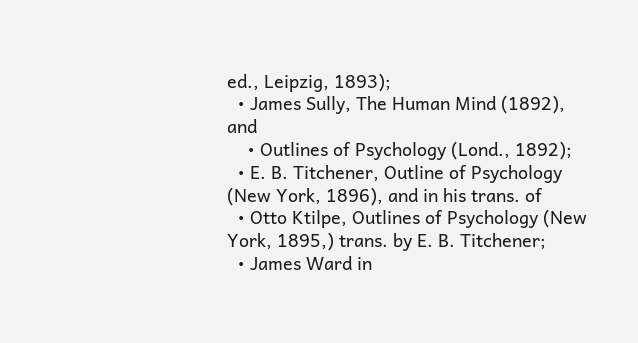ed., Leipzig, 1893);
  • James Sully, The Human Mind (1892), and
    • Outlines of Psychology (Lond., 1892);
  • E. B. Titchener, Outline of Psychology (New York, 1896), and in his trans. of
  • Otto Ktilpe, Outlines of Psychology (New York, 1895,) trans. by E. B. Titchener;
  • James Ward in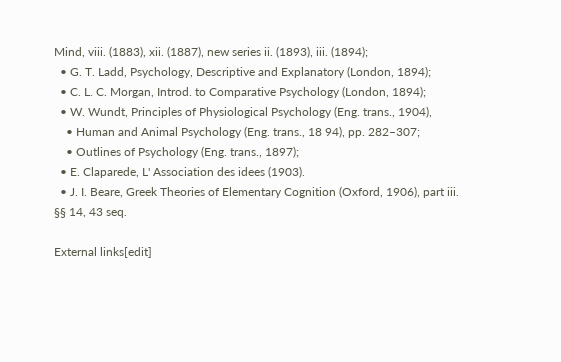Mind, viii. (1883), xii. (1887), new series ii. (1893), iii. (1894);
  • G. T. Ladd, Psychology, Descriptive and Explanatory (London, 1894);
  • C. L. C. Morgan, Introd. to Comparative Psychology (London, 1894);
  • W. Wundt, Principles of Physiological Psychology (Eng. trans., 1904),
    • Human and Animal Psychology (Eng. trans., 18 94), pp. 282–307;
    • Outlines of Psychology (Eng. trans., 1897);
  • E. Claparede, L' Association des idees (1903).
  • J. I. Beare, Greek Theories of Elementary Cognition (Oxford, 1906), part iii. §§ 14, 43 seq.

External links[edit]